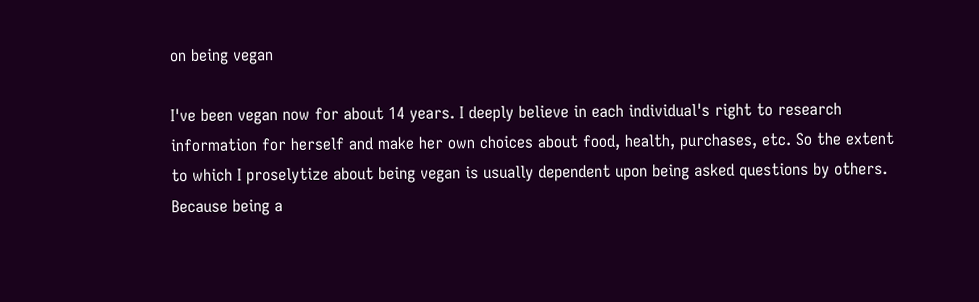on being vegan

I've been vegan now for about 14 years. I deeply believe in each individual's right to research information for herself and make her own choices about food, health, purchases, etc. So the extent to which I proselytize about being vegan is usually dependent upon being asked questions by others. Because being a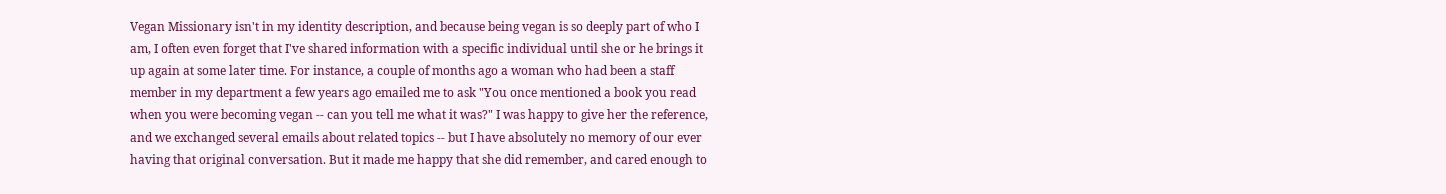Vegan Missionary isn't in my identity description, and because being vegan is so deeply part of who I am, I often even forget that I've shared information with a specific individual until she or he brings it up again at some later time. For instance, a couple of months ago a woman who had been a staff member in my department a few years ago emailed me to ask "You once mentioned a book you read when you were becoming vegan -- can you tell me what it was?" I was happy to give her the reference, and we exchanged several emails about related topics -- but I have absolutely no memory of our ever having that original conversation. But it made me happy that she did remember, and cared enough to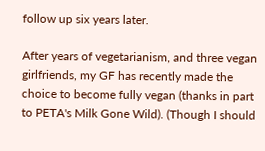follow up six years later.

After years of vegetarianism, and three vegan girlfriends, my GF has recently made the choice to become fully vegan (thanks in part to PETA's Milk Gone Wild). (Though I should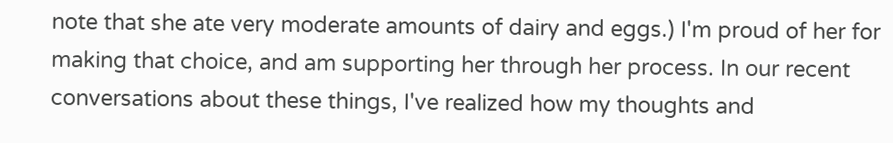note that she ate very moderate amounts of dairy and eggs.) I'm proud of her for making that choice, and am supporting her through her process. In our recent conversations about these things, I've realized how my thoughts and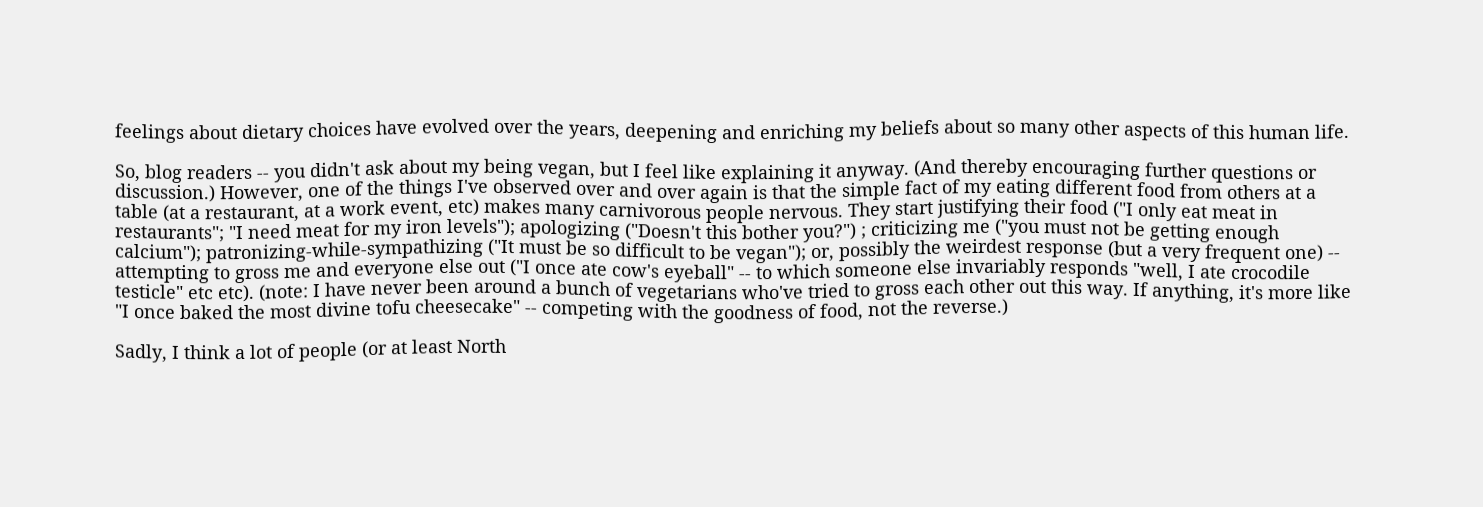feelings about dietary choices have evolved over the years, deepening and enriching my beliefs about so many other aspects of this human life.

So, blog readers -- you didn't ask about my being vegan, but I feel like explaining it anyway. (And thereby encouraging further questions or discussion.) However, one of the things I've observed over and over again is that the simple fact of my eating different food from others at a table (at a restaurant, at a work event, etc) makes many carnivorous people nervous. They start justifying their food ("I only eat meat in restaurants"; "I need meat for my iron levels"); apologizing ("Doesn't this bother you?") ; criticizing me ("you must not be getting enough calcium"); patronizing-while-sympathizing ("It must be so difficult to be vegan"); or, possibly the weirdest response (but a very frequent one) -- attempting to gross me and everyone else out ("I once ate cow's eyeball" -- to which someone else invariably responds "well, I ate crocodile testicle" etc etc). (note: I have never been around a bunch of vegetarians who've tried to gross each other out this way. If anything, it's more like "I once baked the most divine tofu cheesecake" -- competing with the goodness of food, not the reverse.)

Sadly, I think a lot of people (or at least North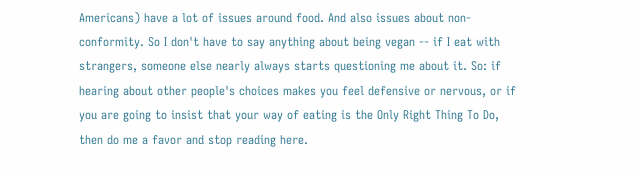Americans) have a lot of issues around food. And also issues about non-conformity. So I don't have to say anything about being vegan -- if I eat with strangers, someone else nearly always starts questioning me about it. So: if hearing about other people's choices makes you feel defensive or nervous, or if you are going to insist that your way of eating is the Only Right Thing To Do, then do me a favor and stop reading here.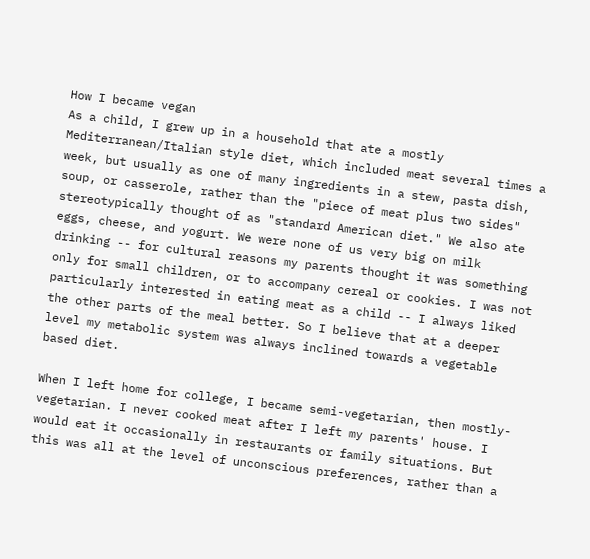How I became vegan
As a child, I grew up in a household that ate a mostly Mediterranean/Italian style diet, which included meat several times a week, but usually as one of many ingredients in a stew, pasta dish, soup, or casserole, rather than the "piece of meat plus two sides" stereotypically thought of as "standard American diet." We also ate eggs, cheese, and yogurt. We were none of us very big on milk drinking -- for cultural reasons my parents thought it was something only for small children, or to accompany cereal or cookies. I was not particularly interested in eating meat as a child -- I always liked the other parts of the meal better. So I believe that at a deeper level my metabolic system was always inclined towards a vegetable based diet.

When I left home for college, I became semi-vegetarian, then mostly-vegetarian. I never cooked meat after I left my parents' house. I would eat it occasionally in restaurants or family situations. But this was all at the level of unconscious preferences, rather than a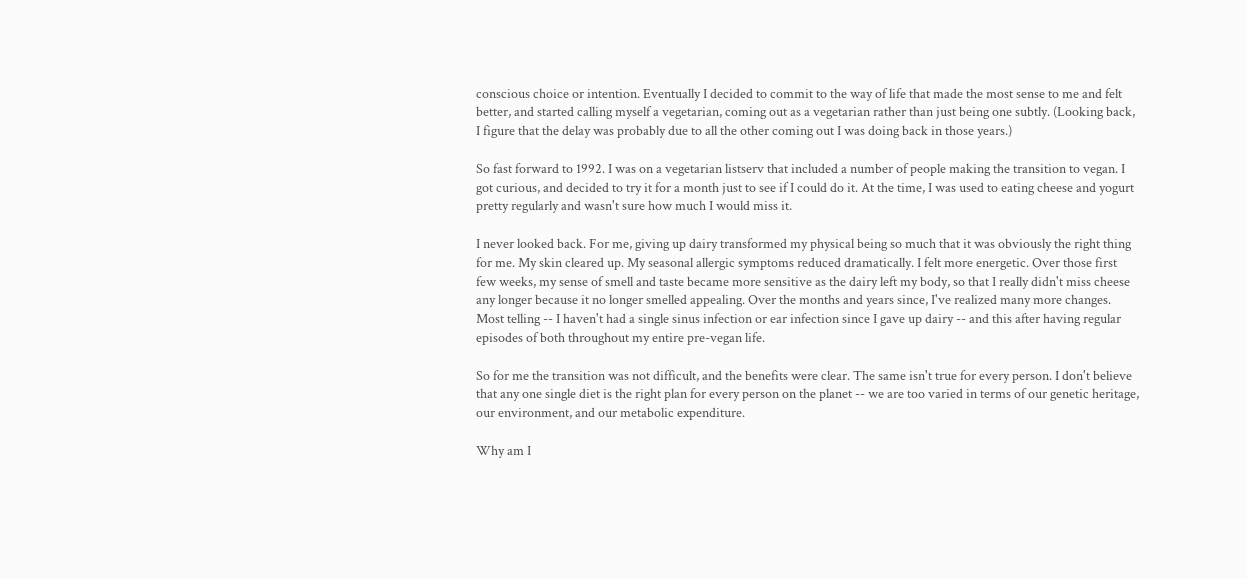conscious choice or intention. Eventually I decided to commit to the way of life that made the most sense to me and felt better, and started calling myself a vegetarian, coming out as a vegetarian rather than just being one subtly. (Looking back, I figure that the delay was probably due to all the other coming out I was doing back in those years.)

So fast forward to 1992. I was on a vegetarian listserv that included a number of people making the transition to vegan. I got curious, and decided to try it for a month just to see if I could do it. At the time, I was used to eating cheese and yogurt pretty regularly and wasn't sure how much I would miss it.

I never looked back. For me, giving up dairy transformed my physical being so much that it was obviously the right thing for me. My skin cleared up. My seasonal allergic symptoms reduced dramatically. I felt more energetic. Over those first few weeks, my sense of smell and taste became more sensitive as the dairy left my body, so that I really didn't miss cheese any longer because it no longer smelled appealing. Over the months and years since, I've realized many more changes. Most telling -- I haven't had a single sinus infection or ear infection since I gave up dairy -- and this after having regular episodes of both throughout my entire pre-vegan life.

So for me the transition was not difficult, and the benefits were clear. The same isn't true for every person. I don't believe that any one single diet is the right plan for every person on the planet -- we are too varied in terms of our genetic heritage, our environment, and our metabolic expenditure.

Why am I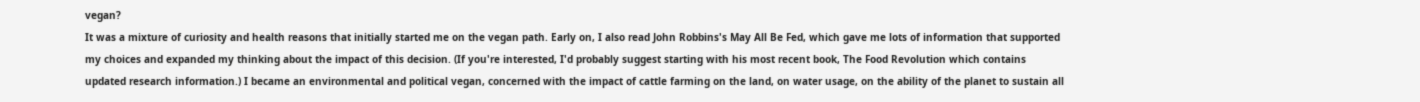vegan?
It was a mixture of curiosity and health reasons that initially started me on the vegan path. Early on, I also read John Robbins's May All Be Fed, which gave me lots of information that supported my choices and expanded my thinking about the impact of this decision. (If you're interested, I'd probably suggest starting with his most recent book, The Food Revolution which contains updated research information.) I became an environmental and political vegan, concerned with the impact of cattle farming on the land, on water usage, on the ability of the planet to sustain all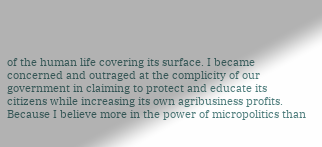of the human life covering its surface. I became concerned and outraged at the complicity of our government in claiming to protect and educate its citizens while increasing its own agribusiness profits. Because I believe more in the power of micropolitics than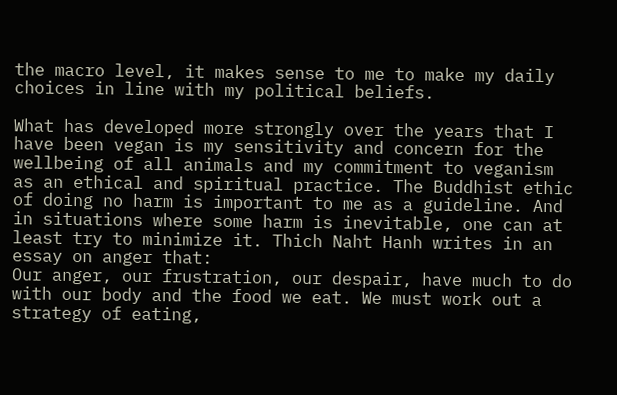the macro level, it makes sense to me to make my daily choices in line with my political beliefs.

What has developed more strongly over the years that I have been vegan is my sensitivity and concern for the wellbeing of all animals and my commitment to veganism as an ethical and spiritual practice. The Buddhist ethic of doing no harm is important to me as a guideline. And in situations where some harm is inevitable, one can at least try to minimize it. Thich Naht Hanh writes in an essay on anger that:
Our anger, our frustration, our despair, have much to do with our body and the food we eat. We must work out a strategy of eating,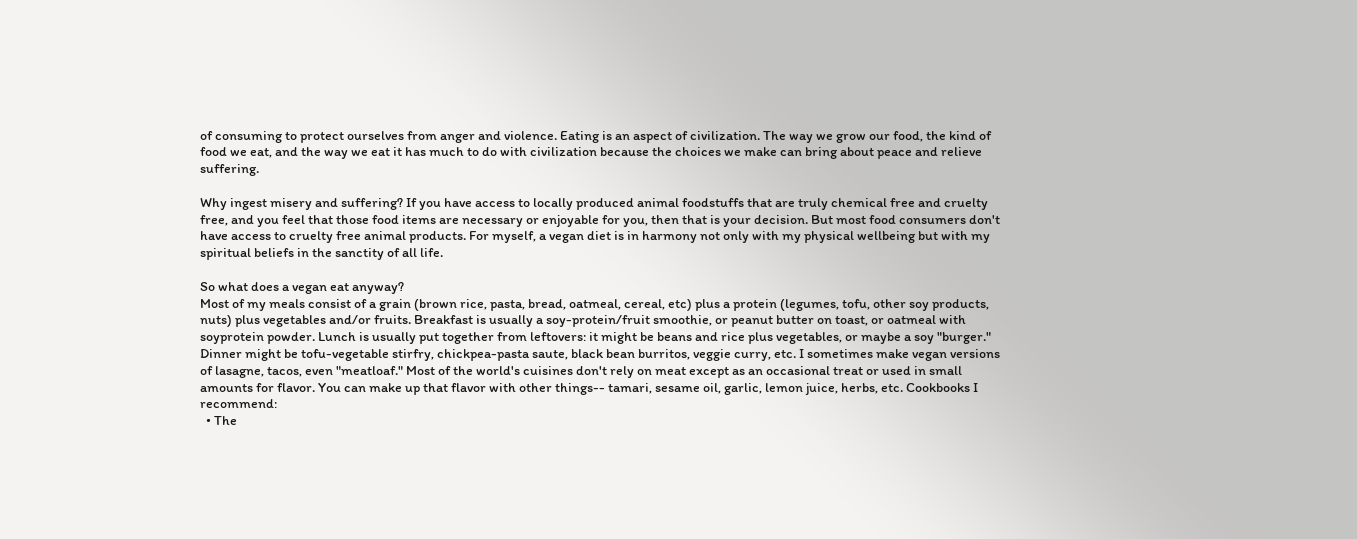of consuming to protect ourselves from anger and violence. Eating is an aspect of civilization. The way we grow our food, the kind of food we eat, and the way we eat it has much to do with civilization because the choices we make can bring about peace and relieve suffering.

Why ingest misery and suffering? If you have access to locally produced animal foodstuffs that are truly chemical free and cruelty free, and you feel that those food items are necessary or enjoyable for you, then that is your decision. But most food consumers don't have access to cruelty free animal products. For myself, a vegan diet is in harmony not only with my physical wellbeing but with my spiritual beliefs in the sanctity of all life.

So what does a vegan eat anyway?
Most of my meals consist of a grain (brown rice, pasta, bread, oatmeal, cereal, etc) plus a protein (legumes, tofu, other soy products, nuts) plus vegetables and/or fruits. Breakfast is usually a soy-protein/fruit smoothie, or peanut butter on toast, or oatmeal with soyprotein powder. Lunch is usually put together from leftovers: it might be beans and rice plus vegetables, or maybe a soy "burger." Dinner might be tofu-vegetable stirfry, chickpea-pasta saute, black bean burritos, veggie curry, etc. I sometimes make vegan versions of lasagne, tacos, even "meatloaf." Most of the world's cuisines don't rely on meat except as an occasional treat or used in small amounts for flavor. You can make up that flavor with other things-- tamari, sesame oil, garlic, lemon juice, herbs, etc. Cookbooks I recommend:
  • The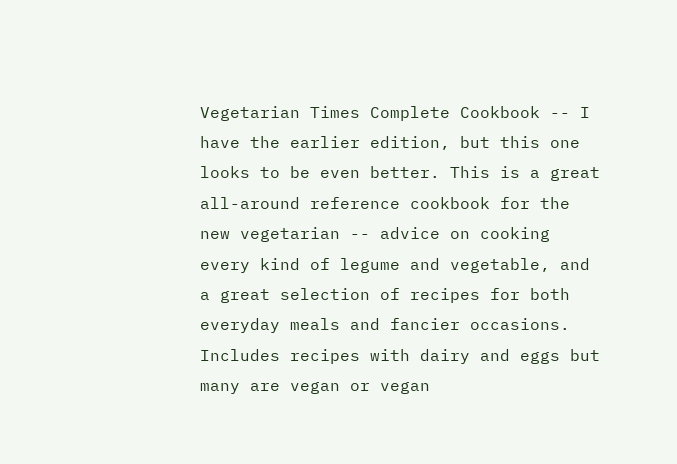Vegetarian Times Complete Cookbook -- I have the earlier edition, but this one looks to be even better. This is a great all-around reference cookbook for the new vegetarian -- advice on cooking every kind of legume and vegetable, and a great selection of recipes for both everyday meals and fancier occasions. Includes recipes with dairy and eggs but many are vegan or vegan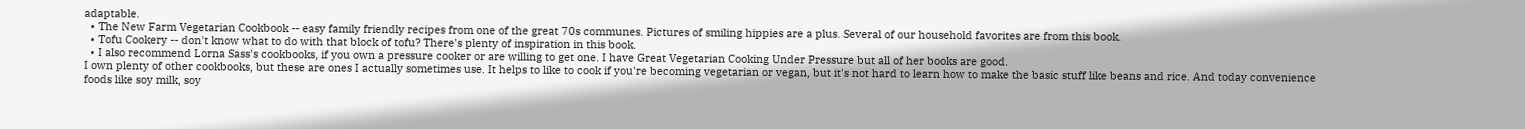adaptable.
  • The New Farm Vegetarian Cookbook -- easy family friendly recipes from one of the great 70s communes. Pictures of smiling hippies are a plus. Several of our household favorites are from this book.
  • Tofu Cookery -- don't know what to do with that block of tofu? There's plenty of inspiration in this book.
  • I also recommend Lorna Sass's cookbooks, if you own a pressure cooker or are willing to get one. I have Great Vegetarian Cooking Under Pressure but all of her books are good.
I own plenty of other cookbooks, but these are ones I actually sometimes use. It helps to like to cook if you're becoming vegetarian or vegan, but it's not hard to learn how to make the basic stuff like beans and rice. And today convenience foods like soy milk, soy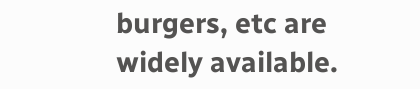burgers, etc are widely available.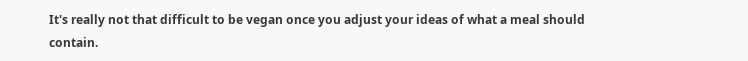It's really not that difficult to be vegan once you adjust your ideas of what a meal should contain.